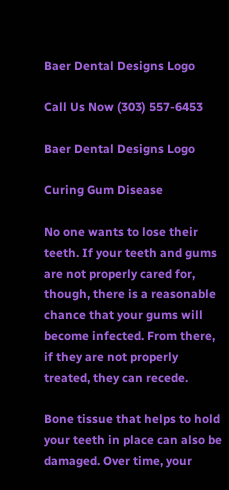Baer Dental Designs Logo

Call Us Now (303) 557-6453

Baer Dental Designs Logo

Curing Gum Disease

No one wants to lose their teeth. If your teeth and gums are not properly cared for, though, there is a reasonable chance that your gums will become infected. From there, if they are not properly treated, they can recede.

Bone tissue that helps to hold your teeth in place can also be damaged. Over time, your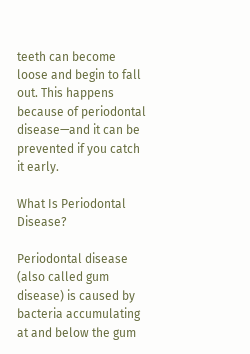teeth can become loose and begin to fall out. This happens because of periodontal disease—and it can be prevented if you catch it early.

What Is Periodontal Disease?

Periodontal disease (also called gum disease) is caused by bacteria accumulating at and below the gum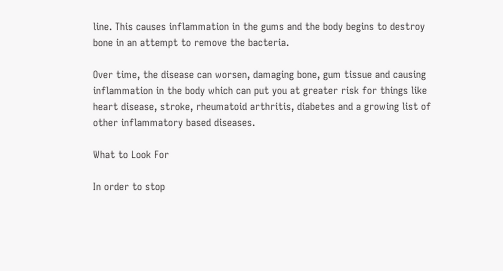line. This causes inflammation in the gums and the body begins to destroy bone in an attempt to remove the bacteria.

Over time, the disease can worsen, damaging bone, gum tissue and causing inflammation in the body which can put you at greater risk for things like heart disease, stroke, rheumatoid arthritis, diabetes and a growing list of other inflammatory based diseases.

What to Look For

In order to stop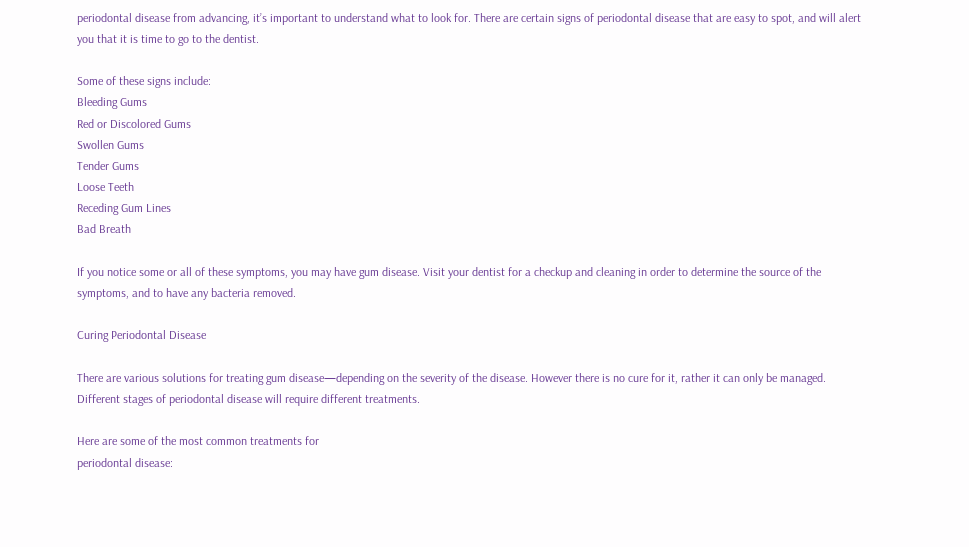periodontal disease from advancing, it’s important to understand what to look for. There are certain signs of periodontal disease that are easy to spot, and will alert you that it is time to go to the dentist.

Some of these signs include:
Bleeding Gums
Red or Discolored Gums
Swollen Gums
Tender Gums
Loose Teeth
Receding Gum Lines
Bad Breath

If you notice some or all of these symptoms, you may have gum disease. Visit your dentist for a checkup and cleaning in order to determine the source of the symptoms, and to have any bacteria removed.

Curing Periodontal Disease

There are various solutions for treating gum disease—depending on the severity of the disease. However there is no cure for it, rather it can only be managed. Different stages of periodontal disease will require different treatments.

Here are some of the most common treatments for
periodontal disease: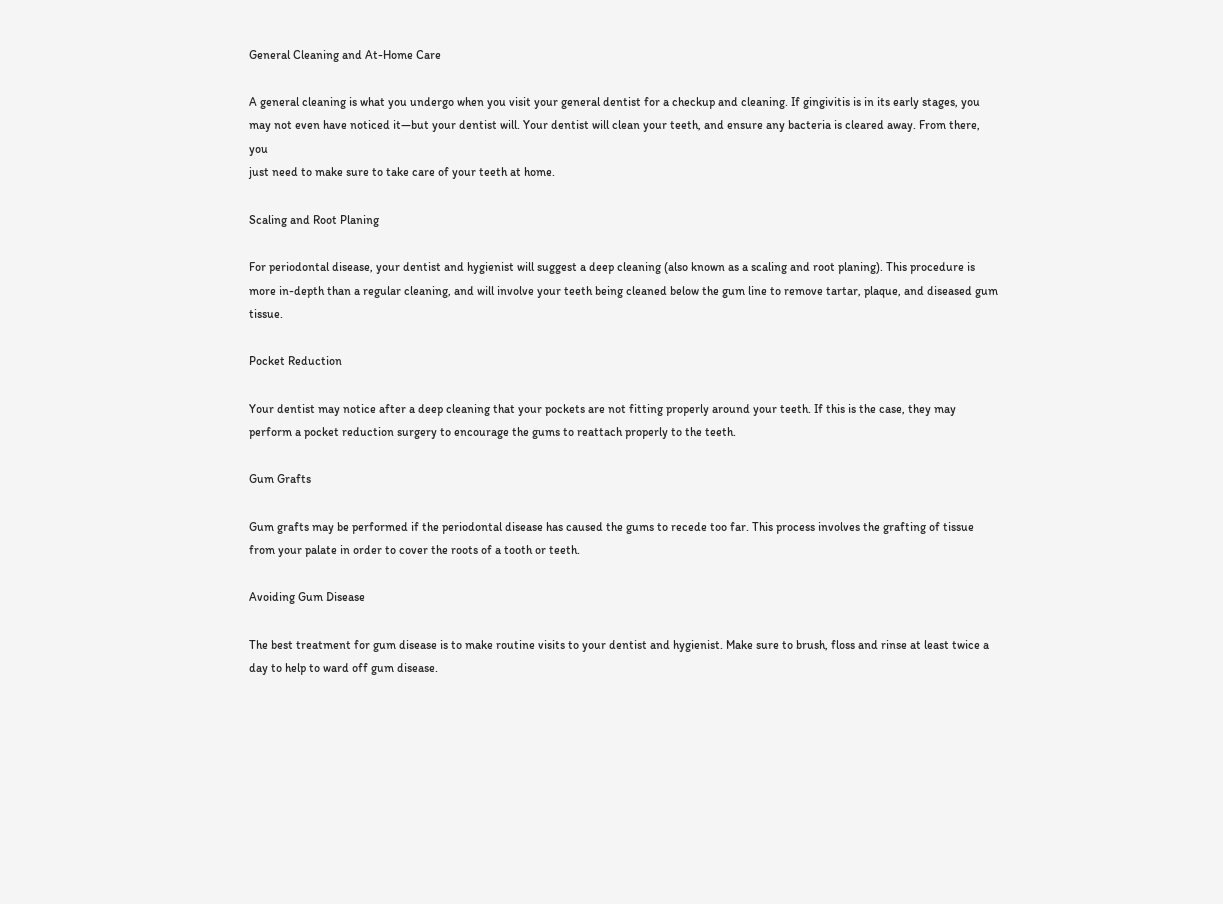General Cleaning and At-Home Care

A general cleaning is what you undergo when you visit your general dentist for a checkup and cleaning. If gingivitis is in its early stages, you may not even have noticed it—but your dentist will. Your dentist will clean your teeth, and ensure any bacteria is cleared away. From there, you
just need to make sure to take care of your teeth at home.

Scaling and Root Planing

For periodontal disease, your dentist and hygienist will suggest a deep cleaning (also known as a scaling and root planing). This procedure is more in-depth than a regular cleaning, and will involve your teeth being cleaned below the gum line to remove tartar, plaque, and diseased gum tissue.

Pocket Reduction

Your dentist may notice after a deep cleaning that your pockets are not fitting properly around your teeth. If this is the case, they may perform a pocket reduction surgery to encourage the gums to reattach properly to the teeth.

Gum Grafts

Gum grafts may be performed if the periodontal disease has caused the gums to recede too far. This process involves the grafting of tissue from your palate in order to cover the roots of a tooth or teeth.

Avoiding Gum Disease

The best treatment for gum disease is to make routine visits to your dentist and hygienist. Make sure to brush, floss and rinse at least twice a day to help to ward off gum disease.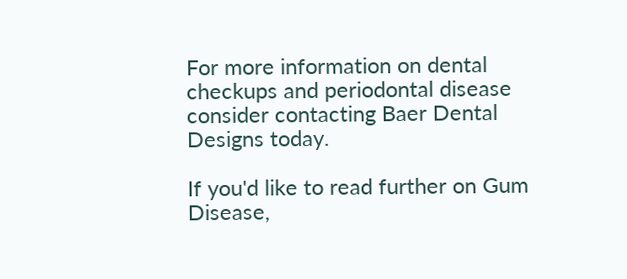For more information on dental checkups and periodontal disease consider contacting Baer Dental Designs today.

If you'd like to read further on Gum Disease,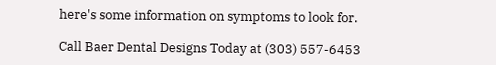here's some information on symptoms to look for.

Call Baer Dental Designs Today at (303) 557-6453